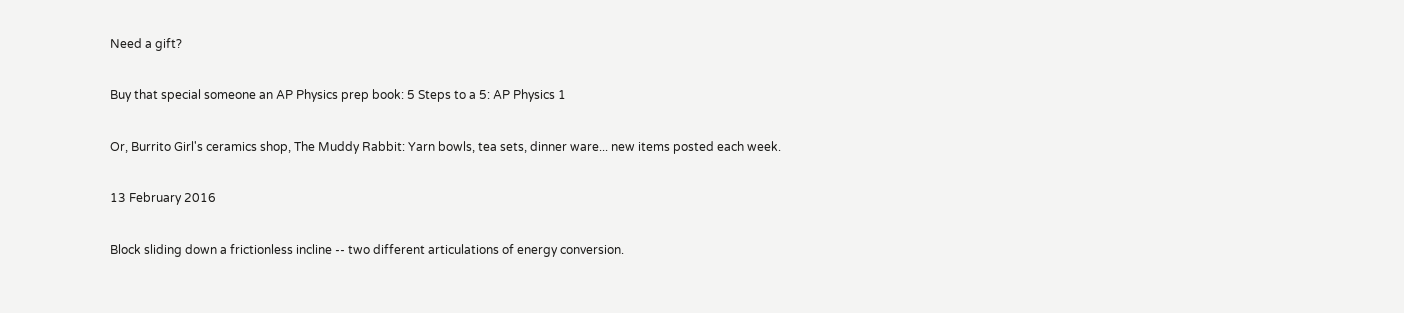Need a gift?

Buy that special someone an AP Physics prep book: 5 Steps to a 5: AP Physics 1

Or, Burrito Girl's ceramics shop, The Muddy Rabbit: Yarn bowls, tea sets, dinner ware... new items posted each week.

13 February 2016

Block sliding down a frictionless incline -- two different articulations of energy conversion.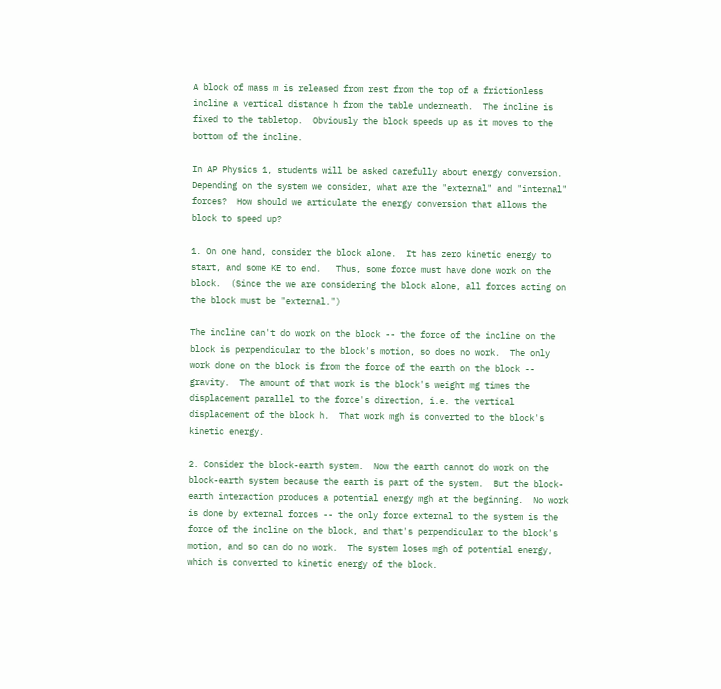A block of mass m is released from rest from the top of a frictionless incline a vertical distance h from the table underneath.  The incline is fixed to the tabletop.  Obviously the block speeds up as it moves to the bottom of the incline.

In AP Physics 1, students will be asked carefully about energy conversion.  Depending on the system we consider, what are the "external" and "internal" forces?  How should we articulate the energy conversion that allows the block to speed up?

1. On one hand, consider the block alone.  It has zero kinetic energy to start, and some KE to end.   Thus, some force must have done work on the block.  (Since the we are considering the block alone, all forces acting on the block must be "external.")

The incline can't do work on the block -- the force of the incline on the block is perpendicular to the block's motion, so does no work.  The only work done on the block is from the force of the earth on the block -- gravity.  The amount of that work is the block's weight mg times the displacement parallel to the force's direction, i.e. the vertical displacement of the block h.  That work mgh is converted to the block's kinetic energy.

2. Consider the block-earth system.  Now the earth cannot do work on the block-earth system because the earth is part of the system.  But the block-earth interaction produces a potential energy mgh at the beginning.  No work is done by external forces -- the only force external to the system is the force of the incline on the block, and that's perpendicular to the block's motion, and so can do no work.  The system loses mgh of potential energy, which is converted to kinetic energy of the block.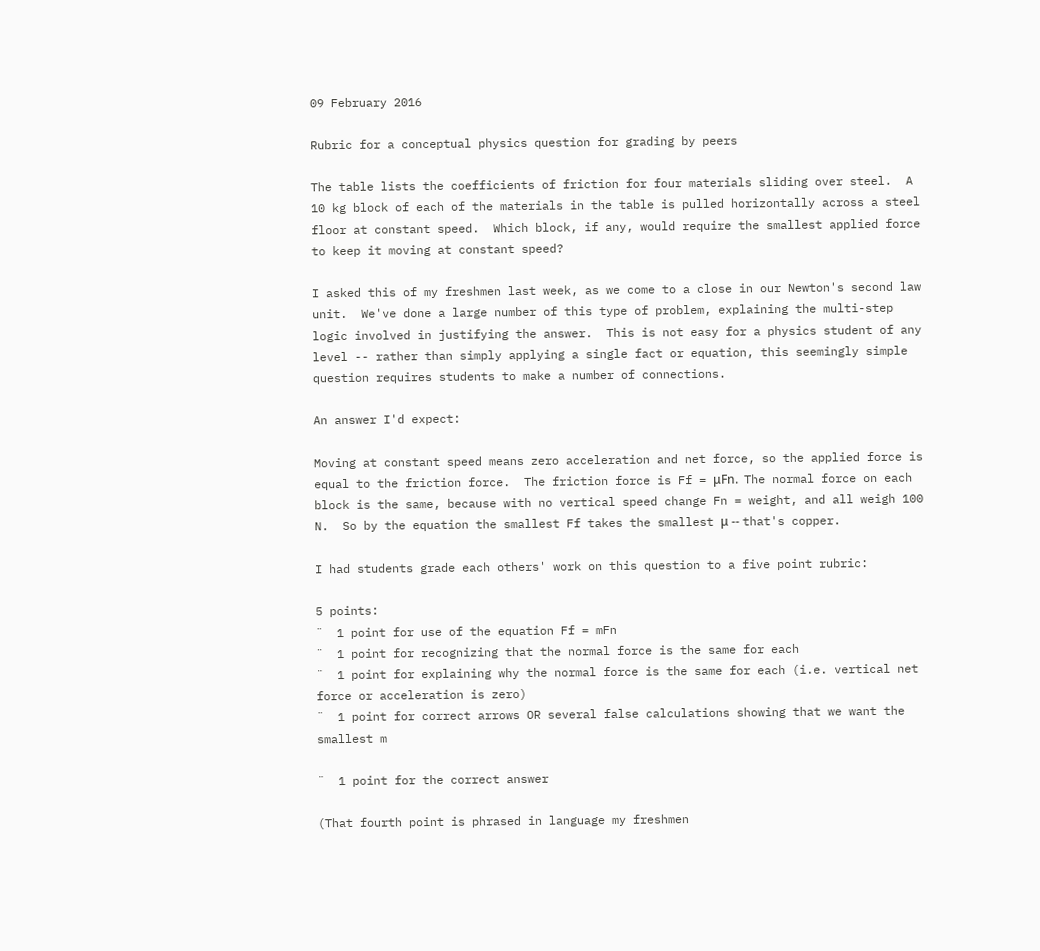09 February 2016

Rubric for a conceptual physics question for grading by peers

The table lists the coefficients of friction for four materials sliding over steel.  A 10 kg block of each of the materials in the table is pulled horizontally across a steel floor at constant speed.  Which block, if any, would require the smallest applied force to keep it moving at constant speed?

I asked this of my freshmen last week, as we come to a close in our Newton's second law unit.  We've done a large number of this type of problem, explaining the multi-step logic involved in justifying the answer.  This is not easy for a physics student of any level -- rather than simply applying a single fact or equation, this seemingly simple question requires students to make a number of connections.

An answer I'd expect:

Moving at constant speed means zero acceleration and net force, so the applied force is equal to the friction force.  The friction force is Ff = μFn.  The normal force on each block is the same, because with no vertical speed change Fn = weight, and all weigh 100 N.  So by the equation the smallest Ff takes the smallest μ -- that's copper.

I had students grade each others' work on this question to a five point rubric:

5 points:
¨  1 point for use of the equation Ff = mFn
¨  1 point for recognizing that the normal force is the same for each
¨  1 point for explaining why the normal force is the same for each (i.e. vertical net force or acceleration is zero)
¨  1 point for correct arrows OR several false calculations showing that we want the smallest m

¨  1 point for the correct answer

(That fourth point is phrased in language my freshmen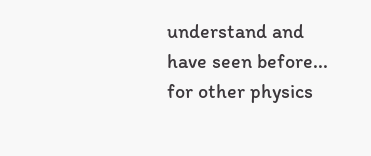understand and have seen before... for other physics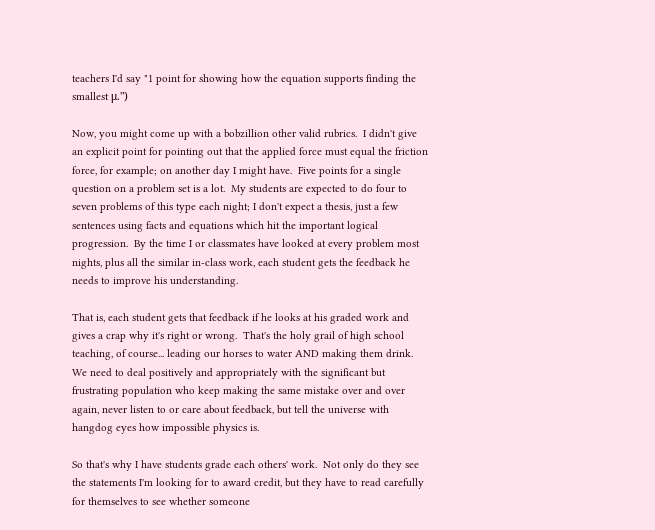teachers I'd say "1 point for showing how the equation supports finding the smallest μ.")

Now, you might come up with a bobzillion other valid rubrics.  I didn't give an explicit point for pointing out that the applied force must equal the friction force, for example; on another day I might have.  Five points for a single question on a problem set is a lot.  My students are expected to do four to seven problems of this type each night; I don't expect a thesis, just a few sentences using facts and equations which hit the important logical progression.  By the time I or classmates have looked at every problem most nights, plus all the similar in-class work, each student gets the feedback he needs to improve his understanding.

That is, each student gets that feedback if he looks at his graded work and gives a crap why it's right or wrong.  That's the holy grail of high school teaching, of course... leading our horses to water AND making them drink.  We need to deal positively and appropriately with the significant but frustrating population who keep making the same mistake over and over again, never listen to or care about feedback, but tell the universe with hangdog eyes how impossible physics is.

So that's why I have students grade each others' work.  Not only do they see the statements I'm looking for to award credit, but they have to read carefully for themselves to see whether someone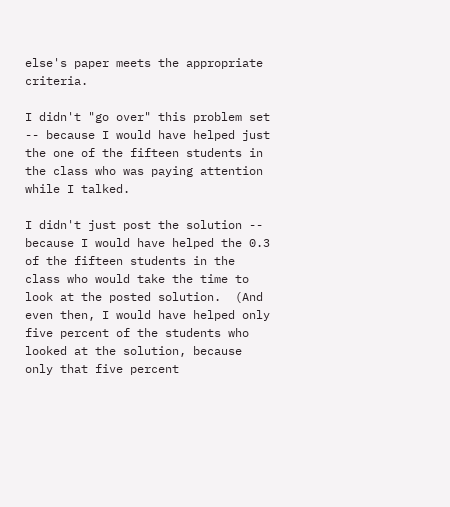else's paper meets the appropriate criteria.

I didn't "go over" this problem set -- because I would have helped just the one of the fifteen students in the class who was paying attention while I talked.

I didn't just post the solution -- because I would have helped the 0.3 of the fifteen students in the class who would take the time to look at the posted solution.  (And even then, I would have helped only five percent of the students who looked at the solution, because only that five percent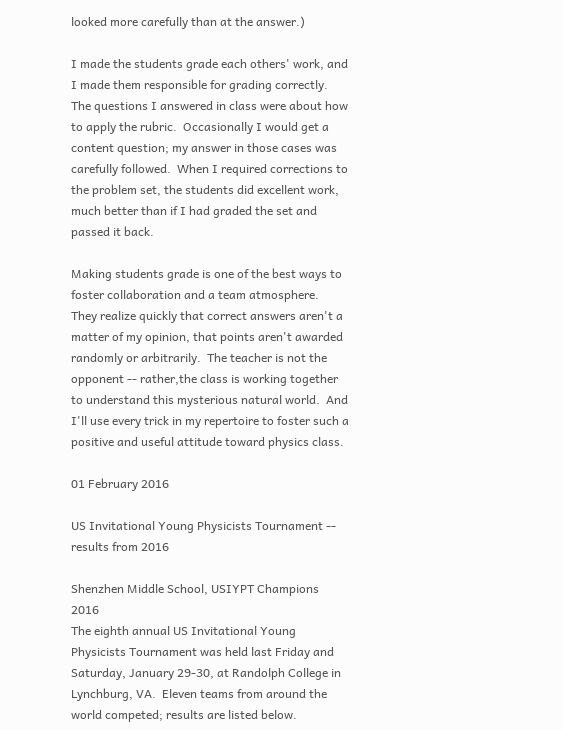looked more carefully than at the answer.)

I made the students grade each others' work, and I made them responsible for grading correctly.  The questions I answered in class were about how to apply the rubric.  Occasionally I would get a content question; my answer in those cases was carefully followed.  When I required corrections to the problem set, the students did excellent work, much better than if I had graded the set and passed it back.

Making students grade is one of the best ways to foster collaboration and a team atmosphere.  They realize quickly that correct answers aren't a matter of my opinion, that points aren't awarded randomly or arbitrarily.  The teacher is not the opponent -- rather,the class is working together to understand this mysterious natural world.  And I'll use every trick in my repertoire to foster such a positive and useful attitude toward physics class.

01 February 2016

US Invitational Young Physicists Tournament -- results from 2016

Shenzhen Middle School, USIYPT Champions 2016
The eighth annual US Invitational Young Physicists Tournament was held last Friday and Saturday, January 29-30, at Randolph College in Lynchburg, VA.  Eleven teams from around the world competed; results are listed below.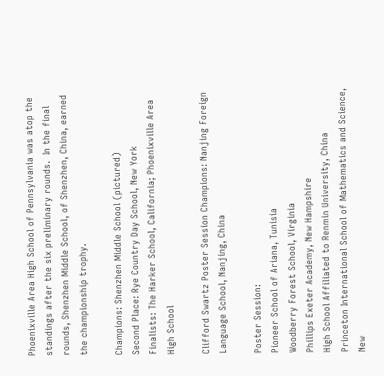Phoenixville Area High School of Pennsylvania was atop the standings after the six preliminary rounds.  In the final rounds, Shenzhen Middle School, of Shenzhen, China, earned the championship trophy.

Champions: Shenzhen Middle School (pictured)
Second Place: Rye Country Day School, New York
Finalists: The Harker School, California; Phoenixville Area High School

Clifford Swartz Poster Session Champions: Nanjing Foreign Language School, Nanjing, China

Poster Session:
Pioneer School of Ariana, Tunisia
Woodberry Forest School, Virginia
Phillips Exeter Academy, New Hampshire
High School Affiliated to Renmin University, China
Princeton International School of Mathematics and Science, New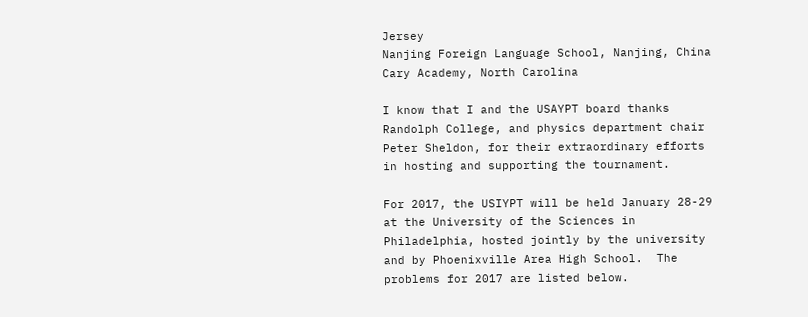Jersey
Nanjing Foreign Language School, Nanjing, China
Cary Academy, North Carolina

I know that I and the USAYPT board thanks Randolph College, and physics department chair Peter Sheldon, for their extraordinary efforts in hosting and supporting the tournament.

For 2017, the USIYPT will be held January 28-29 at the University of the Sciences in Philadelphia, hosted jointly by the university and by Phoenixville Area High School.  The problems for 2017 are listed below.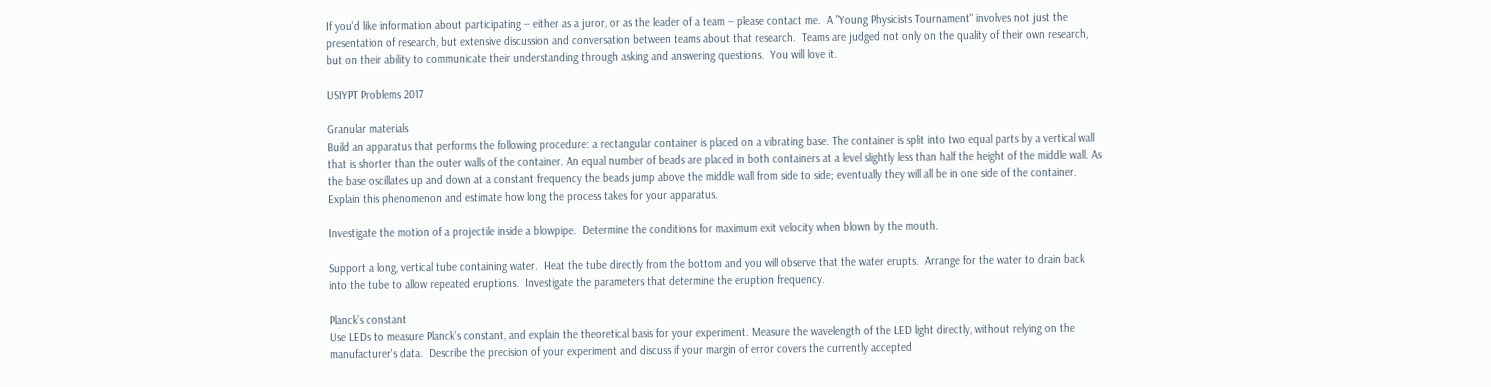If you'd like information about participating -- either as a juror, or as the leader of a team -- please contact me.  A "Young Physicists Tournament" involves not just the presentation of research, but extensive discussion and conversation between teams about that research.  Teams are judged not only on the quality of their own research, but on their ability to communicate their understanding through asking and answering questions.  You will love it.

USIYPT Problems 2017

Granular materials
Build an apparatus that performs the following procedure: a rectangular container is placed on a vibrating base. The container is split into two equal parts by a vertical wall that is shorter than the outer walls of the container. An equal number of beads are placed in both containers at a level slightly less than half the height of the middle wall. As the base oscillates up and down at a constant frequency the beads jump above the middle wall from side to side; eventually they will all be in one side of the container. Explain this phenomenon and estimate how long the process takes for your apparatus.

Investigate the motion of a projectile inside a blowpipe.  Determine the conditions for maximum exit velocity when blown by the mouth.

Support a long, vertical tube containing water.  Heat the tube directly from the bottom and you will observe that the water erupts.  Arrange for the water to drain back into the tube to allow repeated eruptions.  Investigate the parameters that determine the eruption frequency.

Planck’s constant
Use LEDs to measure Planck’s constant, and explain the theoretical basis for your experiment. Measure the wavelength of the LED light directly, without relying on the manufacturer's data.  Describe the precision of your experiment and discuss if your margin of error covers the currently accepted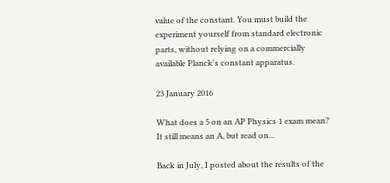value of the constant. You must build the experiment yourself from standard electronic parts, without relying on a commercially available Planck's constant apparatus.

23 January 2016

What does a 5 on an AP Physics 1 exam mean? It still means an A, but read on...

Back in July, I posted about the results of the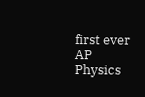first ever AP Physics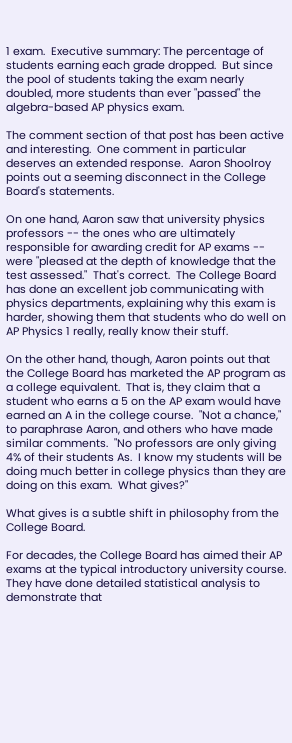1 exam.  Executive summary: The percentage of students earning each grade dropped.  But since the pool of students taking the exam nearly doubled, more students than ever "passed" the algebra-based AP physics exam.

The comment section of that post has been active and interesting.  One comment in particular deserves an extended response.  Aaron Shoolroy points out a seeming disconnect in the College Board's statements.

On one hand, Aaron saw that university physics professors -- the ones who are ultimately responsible for awarding credit for AP exams -- were "pleased at the depth of knowledge that the test assessed."  That's correct.  The College Board has done an excellent job communicating with physics departments, explaining why this exam is harder, showing them that students who do well on AP Physics 1 really, really know their stuff.

On the other hand, though, Aaron points out that the College Board has marketed the AP program as a college equivalent.  That is, they claim that a student who earns a 5 on the AP exam would have earned an A in the college course.  "Not a chance," to paraphrase Aaron, and others who have made similar comments.  "No professors are only giving 4% of their students As.  I know my students will be doing much better in college physics than they are doing on this exam.  What gives?"

What gives is a subtle shift in philosophy from the College Board.

For decades, the College Board has aimed their AP exams at the typical introductory university course.  They have done detailed statistical analysis to demonstrate that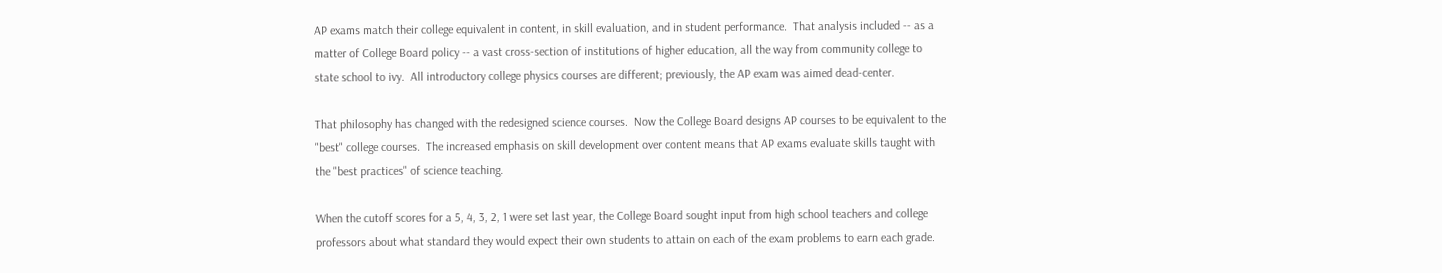AP exams match their college equivalent in content, in skill evaluation, and in student performance.  That analysis included -- as a matter of College Board policy -- a vast cross-section of institutions of higher education, all the way from community college to state school to ivy.  All introductory college physics courses are different; previously, the AP exam was aimed dead-center.

That philosophy has changed with the redesigned science courses.  Now the College Board designs AP courses to be equivalent to the "best" college courses.  The increased emphasis on skill development over content means that AP exams evaluate skills taught with the "best practices" of science teaching.

When the cutoff scores for a 5, 4, 3, 2, 1 were set last year, the College Board sought input from high school teachers and college professors about what standard they would expect their own students to attain on each of the exam problems to earn each grade.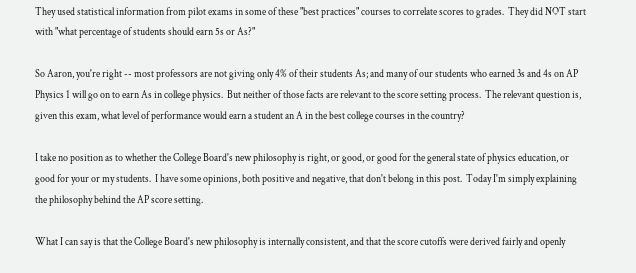They used statistical information from pilot exams in some of these "best practices" courses to correlate scores to grades.  They did NOT start with "what percentage of students should earn 5s or As?"

So Aaron, you're right -- most professors are not giving only 4% of their students As; and many of our students who earned 3s and 4s on AP Physics 1 will go on to earn As in college physics.  But neither of those facts are relevant to the score setting process.  The relevant question is, given this exam, what level of performance would earn a student an A in the best college courses in the country?

I take no position as to whether the College Board's new philosophy is right, or good, or good for the general state of physics education, or good for your or my students.  I have some opinions, both positive and negative, that don't belong in this post.  Today I'm simply explaining the philosophy behind the AP score setting.

What I can say is that the College Board's new philosophy is internally consistent, and that the score cutoffs were derived fairly and openly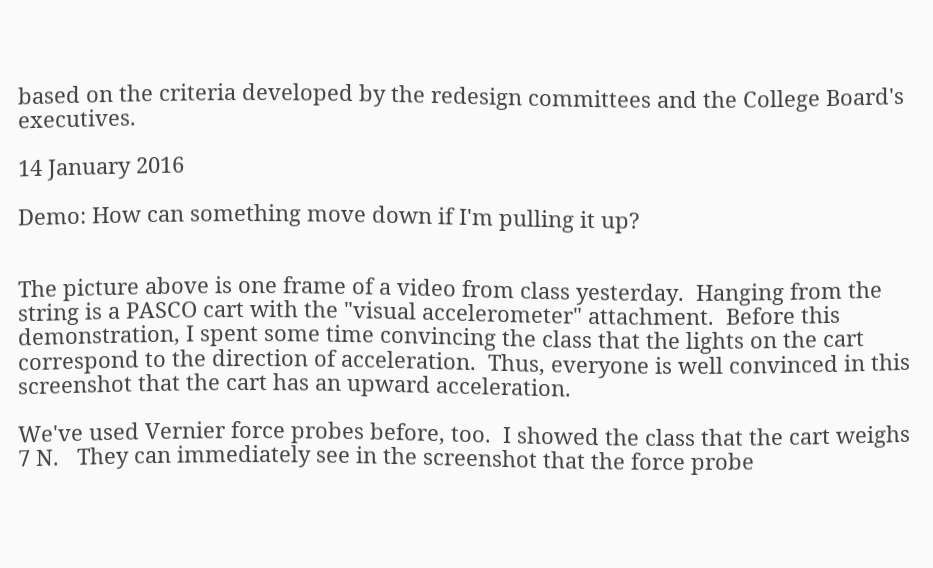based on the criteria developed by the redesign committees and the College Board's executives.

14 January 2016

Demo: How can something move down if I'm pulling it up?


The picture above is one frame of a video from class yesterday.  Hanging from the string is a PASCO cart with the "visual accelerometer" attachment.  Before this demonstration, I spent some time convincing the class that the lights on the cart correspond to the direction of acceleration.  Thus, everyone is well convinced in this screenshot that the cart has an upward acceleration.

We've used Vernier force probes before, too.  I showed the class that the cart weighs 7 N.   They can immediately see in the screenshot that the force probe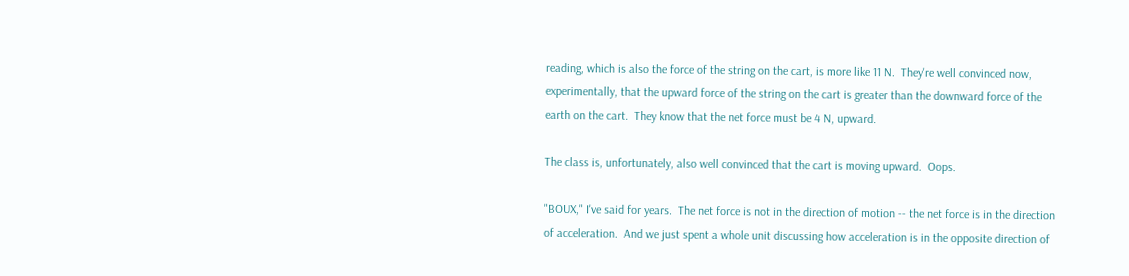reading, which is also the force of the string on the cart, is more like 11 N.  They're well convinced now, experimentally, that the upward force of the string on the cart is greater than the downward force of the earth on the cart.  They know that the net force must be 4 N, upward.

The class is, unfortunately, also well convinced that the cart is moving upward.  Oops.

"BOUX," I've said for years.  The net force is not in the direction of motion -- the net force is in the direction of acceleration.  And we just spent a whole unit discussing how acceleration is in the opposite direction of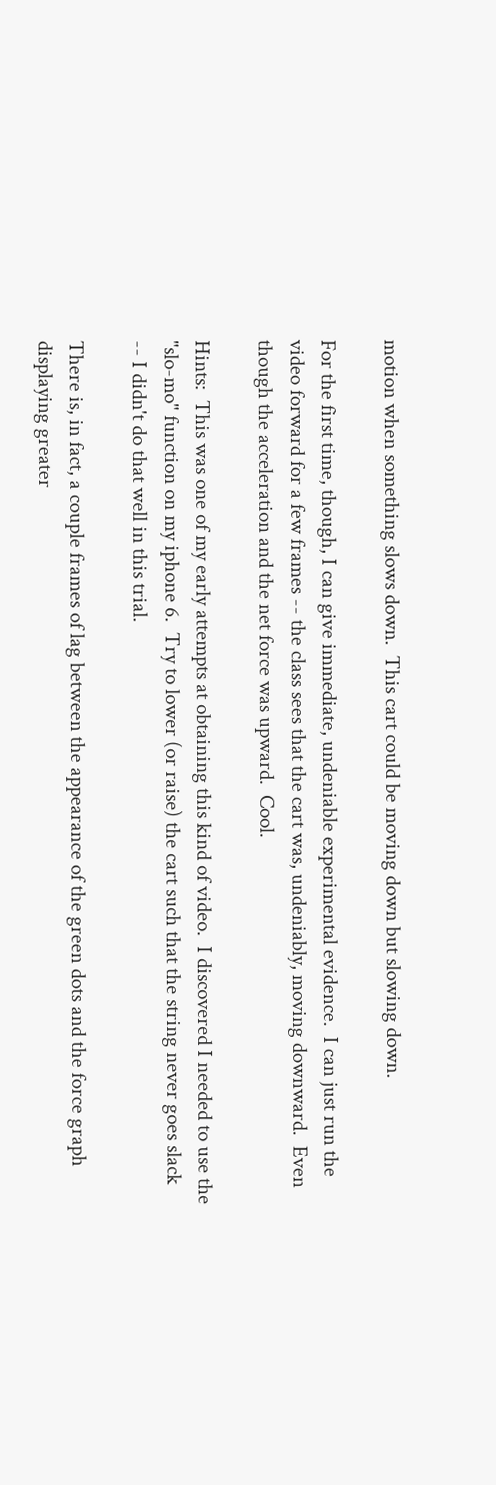motion when something slows down.  This cart could be moving down but slowing down.

For the first time, though, I can give immediate, undeniable experimental evidence.  I can just run the video forward for a few frames -- the class sees that the cart was, undeniably, moving downward.  Even though the acceleration and the net force was upward.  Cool.

Hints:  This was one of my early attempts at obtaining this kind of video.  I discovered I needed to use the "slo-mo" function on my iphone 6.  Try to lower (or raise) the cart such that the string never goes slack -- I didn't do that well in this trial.

There is, in fact, a couple frames of lag between the appearance of the green dots and the force graph displaying greater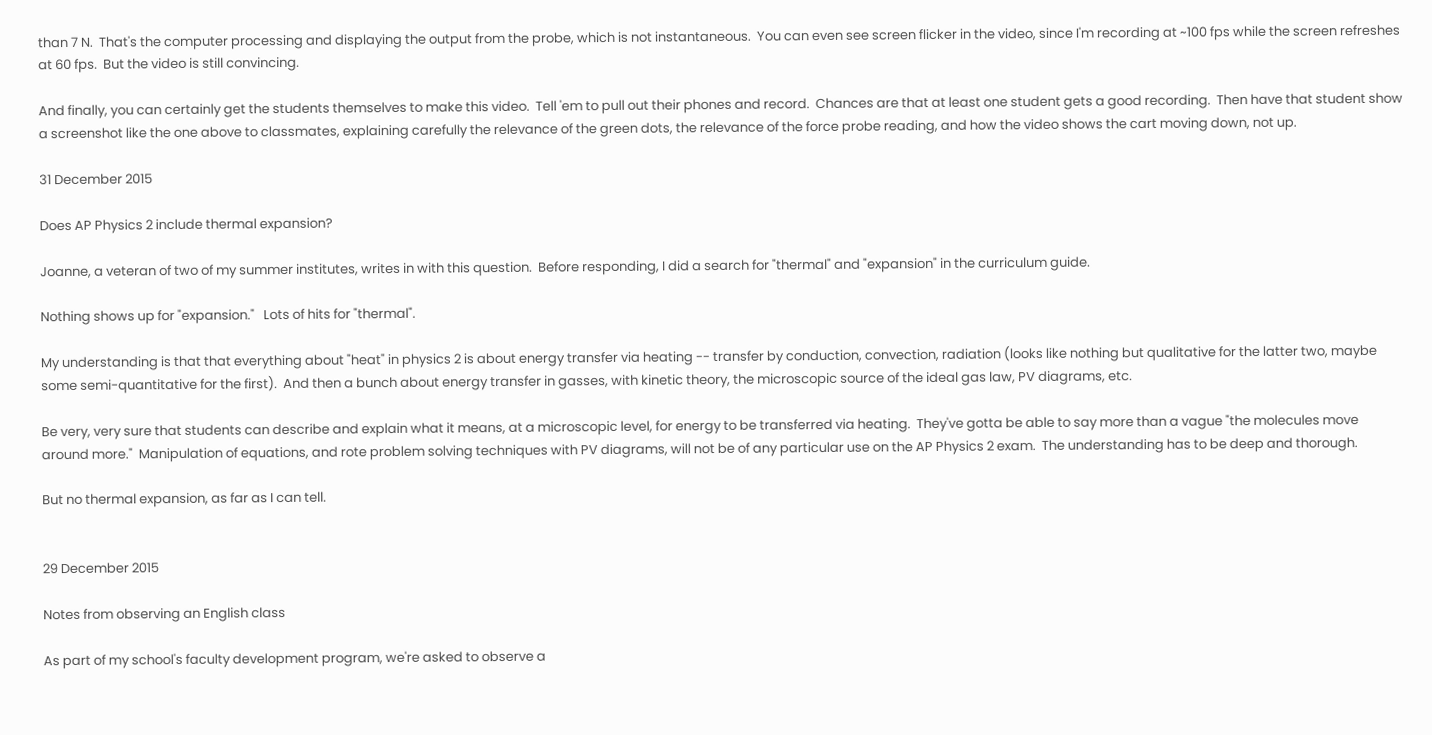than 7 N.  That's the computer processing and displaying the output from the probe, which is not instantaneous.  You can even see screen flicker in the video, since I'm recording at ~100 fps while the screen refreshes at 60 fps.  But the video is still convincing.

And finally, you can certainly get the students themselves to make this video.  Tell 'em to pull out their phones and record.  Chances are that at least one student gets a good recording.  Then have that student show a screenshot like the one above to classmates, explaining carefully the relevance of the green dots, the relevance of the force probe reading, and how the video shows the cart moving down, not up.

31 December 2015

Does AP Physics 2 include thermal expansion?

Joanne, a veteran of two of my summer institutes, writes in with this question.  Before responding, I did a search for "thermal" and "expansion" in the curriculum guide.

Nothing shows up for "expansion."   Lots of hits for "thermal".

My understanding is that that everything about "heat" in physics 2 is about energy transfer via heating -- transfer by conduction, convection, radiation (looks like nothing but qualitative for the latter two, maybe some semi-quantitative for the first).  And then a bunch about energy transfer in gasses, with kinetic theory, the microscopic source of the ideal gas law, PV diagrams, etc.

Be very, very sure that students can describe and explain what it means, at a microscopic level, for energy to be transferred via heating.  They've gotta be able to say more than a vague "the molecules move around more."  Manipulation of equations, and rote problem solving techniques with PV diagrams, will not be of any particular use on the AP Physics 2 exam.  The understanding has to be deep and thorough.

But no thermal expansion, as far as I can tell.


29 December 2015

Notes from observing an English class

As part of my school's faculty development program, we're asked to observe a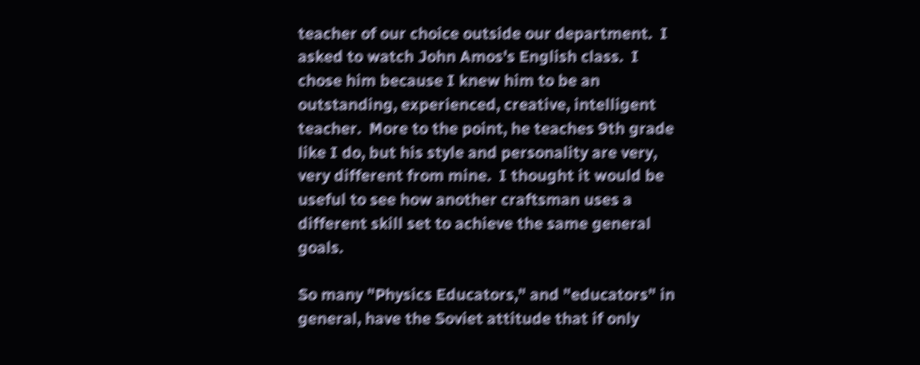teacher of our choice outside our department.  I asked to watch John Amos's English class.  I chose him because I knew him to be an outstanding, experienced, creative, intelligent teacher.  More to the point, he teaches 9th grade like I do, but his style and personality are very, very different from mine.  I thought it would be useful to see how another craftsman uses a different skill set to achieve the same general goals.

So many "Physics Educators," and "educators" in general, have the Soviet attitude that if only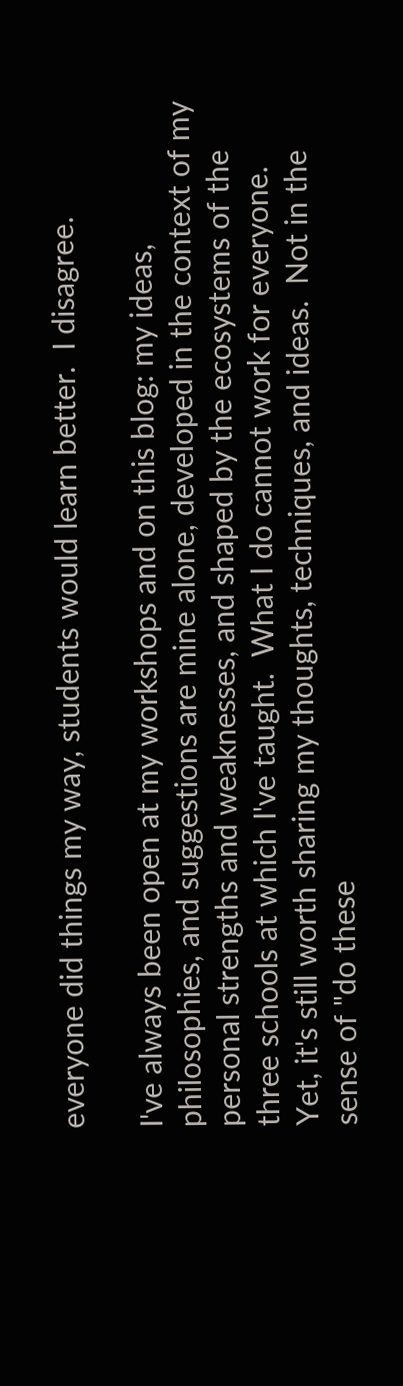everyone did things my way, students would learn better.  I disagree.

I've always been open at my workshops and on this blog: my ideas, philosophies, and suggestions are mine alone, developed in the context of my personal strengths and weaknesses, and shaped by the ecosystems of the three schools at which I've taught.  What I do cannot work for everyone.  Yet, it's still worth sharing my thoughts, techniques, and ideas.  Not in the sense of "do these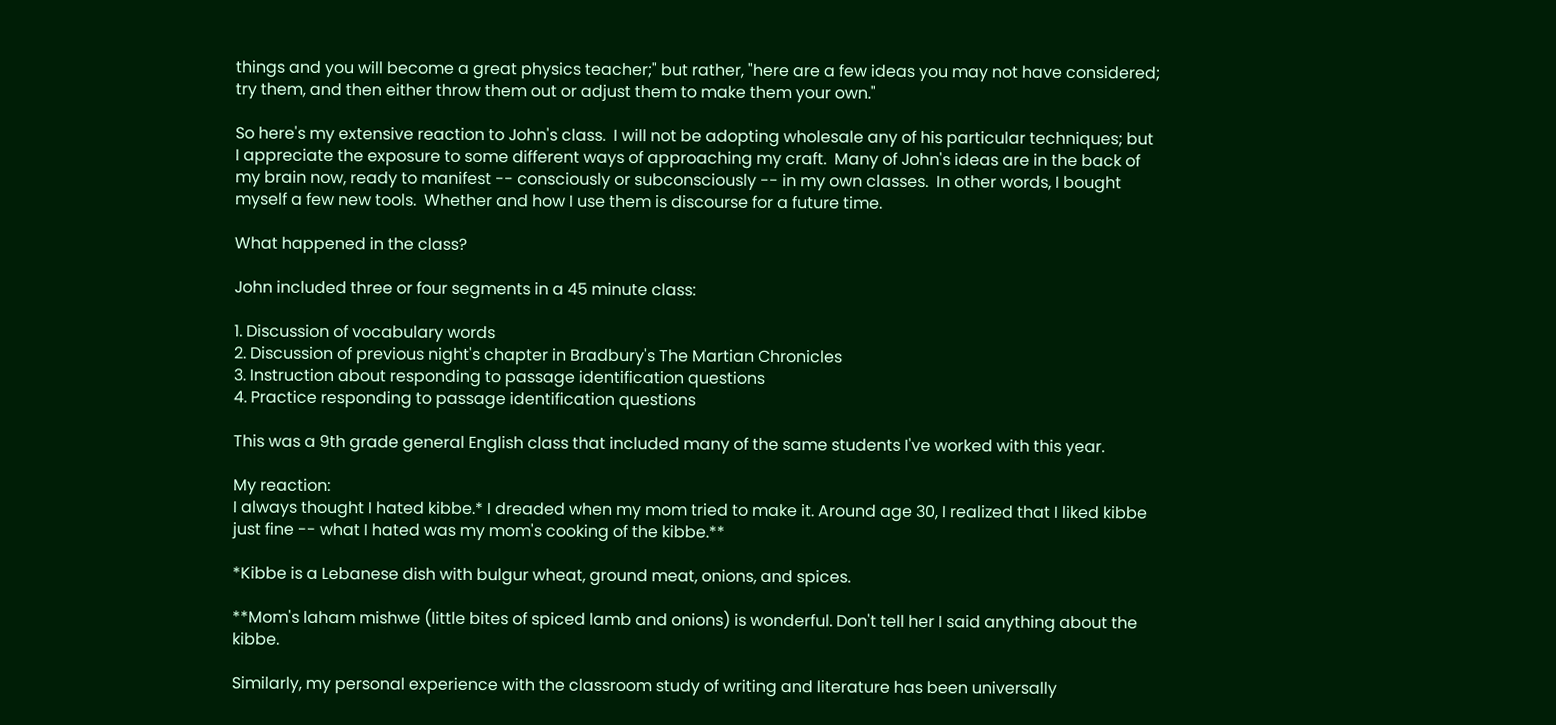things and you will become a great physics teacher;" but rather, "here are a few ideas you may not have considered; try them, and then either throw them out or adjust them to make them your own."

So here's my extensive reaction to John's class.  I will not be adopting wholesale any of his particular techniques; but I appreciate the exposure to some different ways of approaching my craft.  Many of John's ideas are in the back of my brain now, ready to manifest -- consciously or subconsciously -- in my own classes.  In other words, I bought myself a few new tools.  Whether and how I use them is discourse for a future time.

What happened in the class?

John included three or four segments in a 45 minute class:

1. Discussion of vocabulary words
2. Discussion of previous night's chapter in Bradbury's The Martian Chronicles
3. Instruction about responding to passage identification questions
4. Practice responding to passage identification questions

This was a 9th grade general English class that included many of the same students I've worked with this year.

My reaction:
I always thought I hated kibbe.* I dreaded when my mom tried to make it. Around age 30, I realized that I liked kibbe just fine -- what I hated was my mom's cooking of the kibbe.**

*Kibbe is a Lebanese dish with bulgur wheat, ground meat, onions, and spices.

**Mom's laham mishwe (little bites of spiced lamb and onions) is wonderful. Don't tell her I said anything about the kibbe.

Similarly, my personal experience with the classroom study of writing and literature has been universally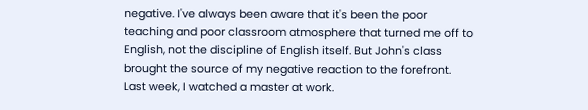negative. I've always been aware that it's been the poor teaching and poor classroom atmosphere that turned me off to English, not the discipline of English itself. But John's class brought the source of my negative reaction to the forefront.  Last week, I watched a master at work.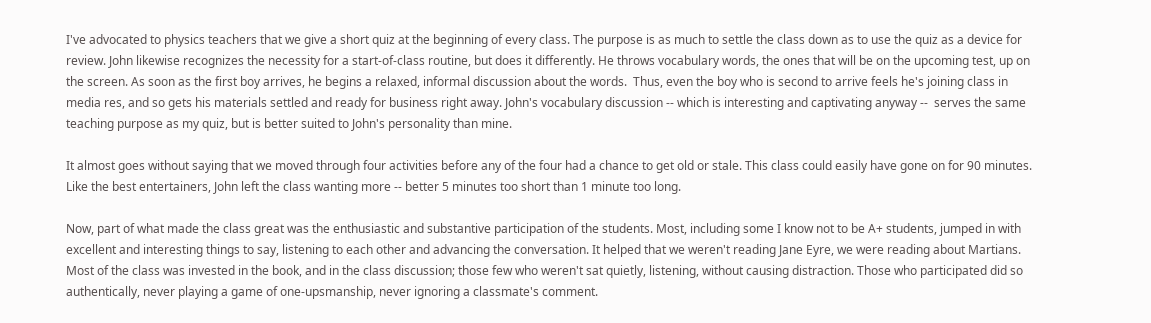I've advocated to physics teachers that we give a short quiz at the beginning of every class. The purpose is as much to settle the class down as to use the quiz as a device for review. John likewise recognizes the necessity for a start-of-class routine, but does it differently. He throws vocabulary words, the ones that will be on the upcoming test, up on the screen. As soon as the first boy arrives, he begins a relaxed, informal discussion about the words.  Thus, even the boy who is second to arrive feels he's joining class in media res, and so gets his materials settled and ready for business right away. John's vocabulary discussion -- which is interesting and captivating anyway --  serves the same teaching purpose as my quiz, but is better suited to John's personality than mine.

It almost goes without saying that we moved through four activities before any of the four had a chance to get old or stale. This class could easily have gone on for 90 minutes. Like the best entertainers, John left the class wanting more -- better 5 minutes too short than 1 minute too long.

Now, part of what made the class great was the enthusiastic and substantive participation of the students. Most, including some I know not to be A+ students, jumped in with excellent and interesting things to say, listening to each other and advancing the conversation. It helped that we weren't reading Jane Eyre, we were reading about Martians.  Most of the class was invested in the book, and in the class discussion; those few who weren't sat quietly, listening, without causing distraction. Those who participated did so authentically, never playing a game of one-upsmanship, never ignoring a classmate's comment.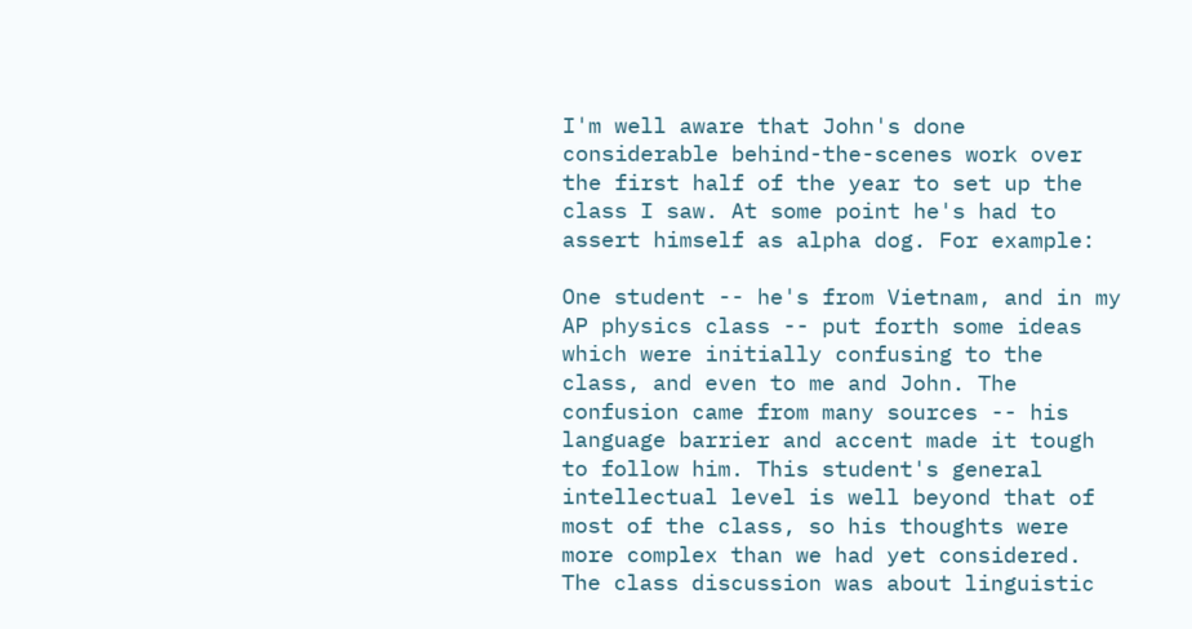I'm well aware that John's done considerable behind-the-scenes work over the first half of the year to set up the class I saw. At some point he's had to assert himself as alpha dog. For example:

One student -- he's from Vietnam, and in my AP physics class -- put forth some ideas which were initially confusing to the class, and even to me and John. The confusion came from many sources -- his language barrier and accent made it tough to follow him. This student's general intellectual level is well beyond that of most of the class, so his thoughts were more complex than we had yet considered. The class discussion was about linguistic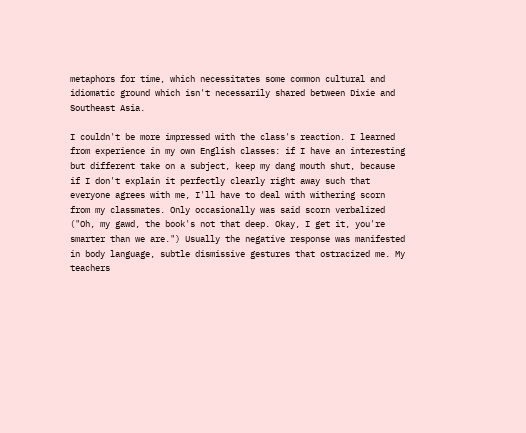metaphors for time, which necessitates some common cultural and idiomatic ground which isn't necessarily shared between Dixie and Southeast Asia.

I couldn't be more impressed with the class's reaction. I learned from experience in my own English classes: if I have an interesting but different take on a subject, keep my dang mouth shut, because if I don't explain it perfectly clearly right away such that everyone agrees with me, I'll have to deal with withering scorn from my classmates. Only occasionally was said scorn verbalized ("Oh, my gawd, the book's not that deep. Okay, I get it, you're smarter than we are.") Usually the negative response was manifested in body language, subtle dismissive gestures that ostracized me. My teachers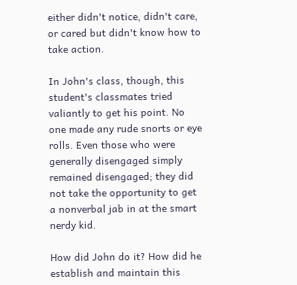either didn't notice, didn't care, or cared but didn't know how to take action.

In John's class, though, this student's classmates tried valiantly to get his point. No one made any rude snorts or eye rolls. Even those who were generally disengaged simply remained disengaged; they did not take the opportunity to get a nonverbal jab in at the smart nerdy kid.

How did John do it? How did he establish and maintain this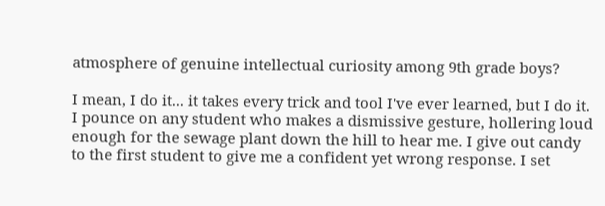atmosphere of genuine intellectual curiosity among 9th grade boys?

I mean, I do it... it takes every trick and tool I've ever learned, but I do it. I pounce on any student who makes a dismissive gesture, hollering loud enough for the sewage plant down the hill to hear me. I give out candy to the first student to give me a confident yet wrong response. I set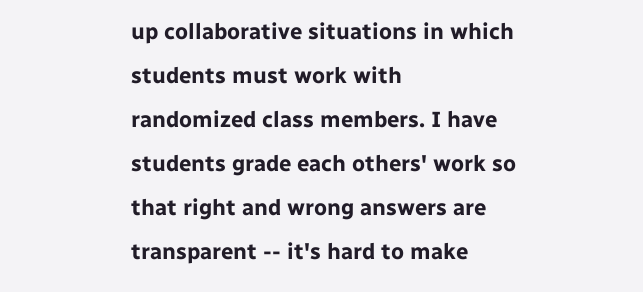up collaborative situations in which students must work with randomized class members. I have students grade each others' work so that right and wrong answers are transparent -- it's hard to make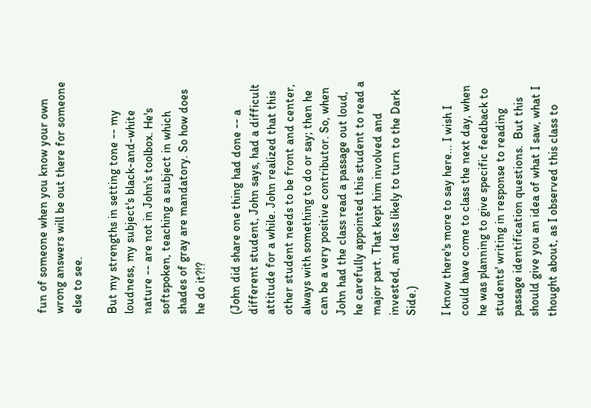fun of someone when you know your own wrong answers will be out there for someone else to see.

But my strengths in setting tone -- my loudness, my subject's black-and-white nature -- are not in John's toolbox. He's softspoken, teaching a subject in which shades of gray are mandatory. So how does he do it?!?

(John did share one thing had done -- a different student, John says, had a difficult attitude for a while. John realized that this other student needs to be front and center, always with something to do or say; then he can be a very positive contributor. So, when John had the class read a passage out loud, he carefully appointed this student to read a major part. That kept him involved and invested, and less likely to turn to the Dark Side.)

I know there's more to say here... I wish I could have come to class the next day, when he was planning to give specific feedback to students' writing in response to reading passage identification questions.  But this should give you an idea of what I saw, what I thought about, as I observed this class to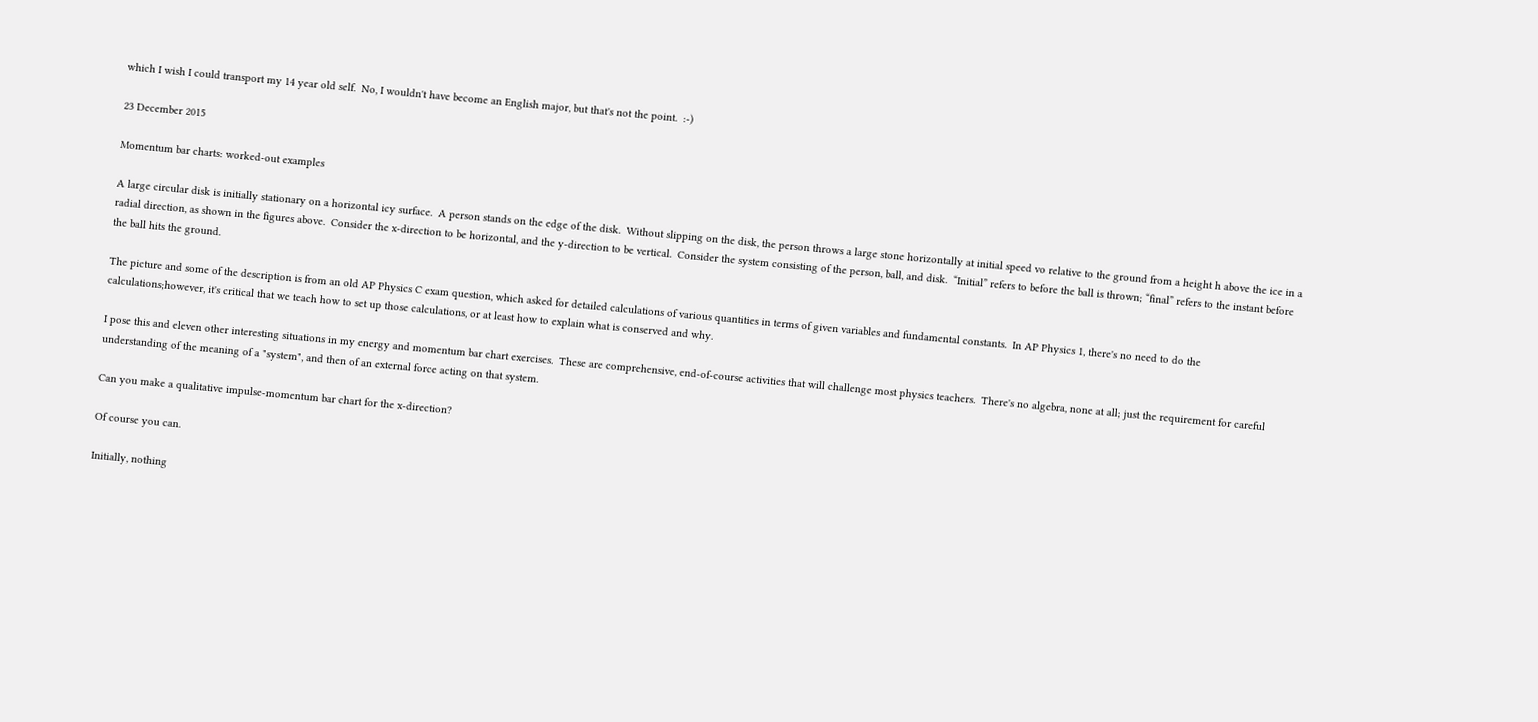which I wish I could transport my 14 year old self.  No, I wouldn't have become an English major, but that's not the point.  :-)

23 December 2015

Momentum bar charts: worked-out examples

A large circular disk is initially stationary on a horizontal icy surface.  A person stands on the edge of the disk.  Without slipping on the disk, the person throws a large stone horizontally at initial speed vo relative to the ground from a height h above the ice in a radial direction, as shown in the figures above.  Consider the x-direction to be horizontal, and the y-direction to be vertical.  Consider the system consisting of the person, ball, and disk.  “Initial” refers to before the ball is thrown; “final” refers to the instant before the ball hits the ground.

The picture and some of the description is from an old AP Physics C exam question, which asked for detailed calculations of various quantities in terms of given variables and fundamental constants.  In AP Physics 1, there's no need to do the calculations;however, it's critical that we teach how to set up those calculations, or at least how to explain what is conserved and why.

I pose this and eleven other interesting situations in my energy and momentum bar chart exercises.  These are comprehensive, end-of-course activities that will challenge most physics teachers.  There's no algebra, none at all; just the requirement for careful understanding of the meaning of a "system", and then of an external force acting on that system.

Can you make a qualitative impulse-momentum bar chart for the x-direction?

Of course you can.

Initially, nothing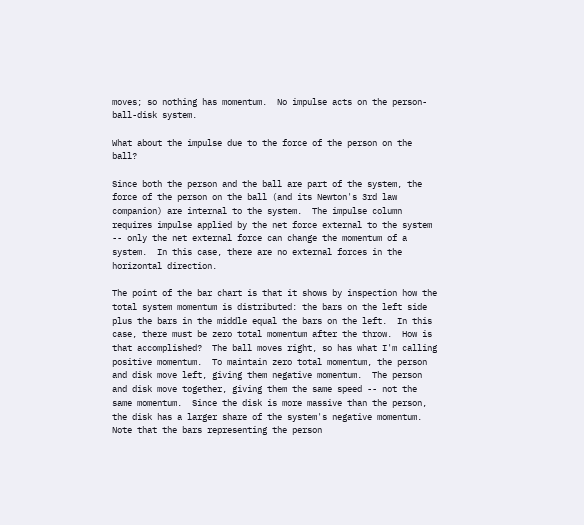moves; so nothing has momentum.  No impulse acts on the person-ball-disk system.

What about the impulse due to the force of the person on the ball?

Since both the person and the ball are part of the system, the force of the person on the ball (and its Newton's 3rd law companion) are internal to the system.  The impulse column requires impulse applied by the net force external to the system -- only the net external force can change the momentum of a system.  In this case, there are no external forces in the horizontal direction.

The point of the bar chart is that it shows by inspection how the total system momentum is distributed: the bars on the left side plus the bars in the middle equal the bars on the left.  In this case, there must be zero total momentum after the throw.  How is that accomplished?  The ball moves right, so has what I'm calling positive momentum.  To maintain zero total momentum, the person and disk move left, giving them negative momentum.  The person and disk move together, giving them the same speed -- not the same momentum.  Since the disk is more massive than the person, the disk has a larger share of the system's negative momentum.  Note that the bars representing the person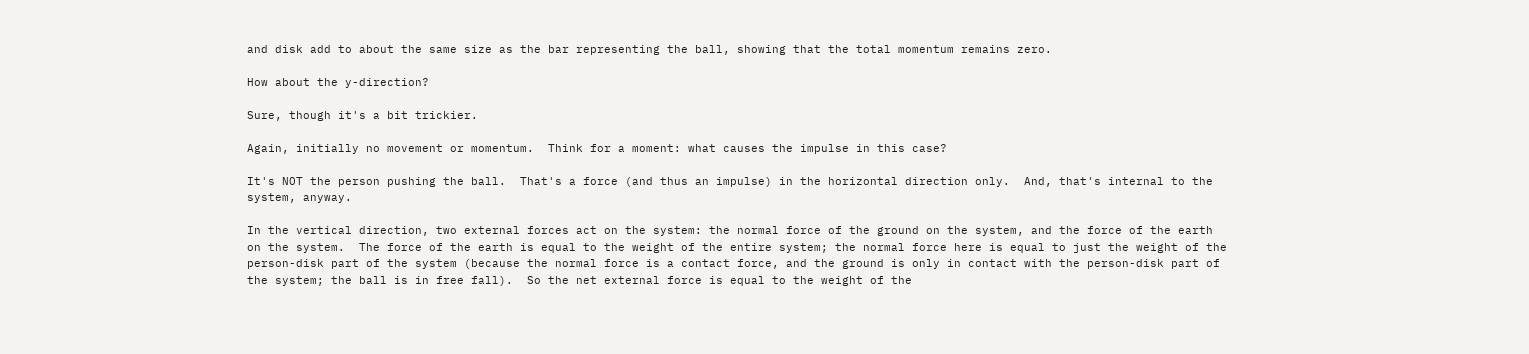and disk add to about the same size as the bar representing the ball, showing that the total momentum remains zero.

How about the y-direction?

Sure, though it's a bit trickier.

Again, initially no movement or momentum.  Think for a moment: what causes the impulse in this case?

It's NOT the person pushing the ball.  That's a force (and thus an impulse) in the horizontal direction only.  And, that's internal to the system, anyway.

In the vertical direction, two external forces act on the system: the normal force of the ground on the system, and the force of the earth on the system.  The force of the earth is equal to the weight of the entire system; the normal force here is equal to just the weight of the person-disk part of the system (because the normal force is a contact force, and the ground is only in contact with the person-disk part of the system; the ball is in free fall).  So the net external force is equal to the weight of the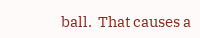ball.  That causes a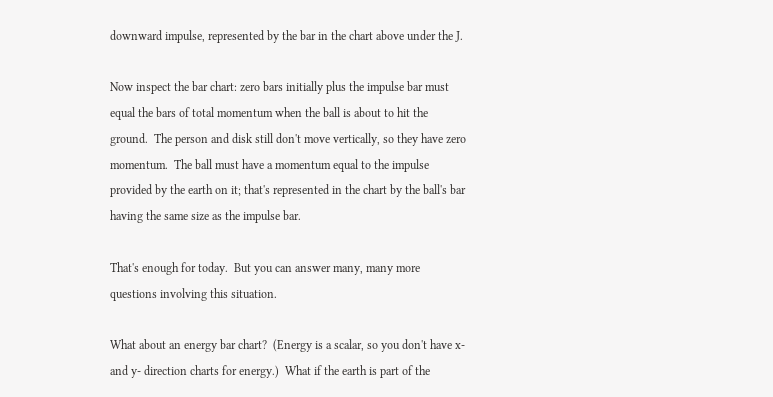downward impulse, represented by the bar in the chart above under the J.

Now inspect the bar chart: zero bars initially plus the impulse bar must equal the bars of total momentum when the ball is about to hit the ground.  The person and disk still don't move vertically, so they have zero momentum.  The ball must have a momentum equal to the impulse provided by the earth on it; that's represented in the chart by the ball's bar having the same size as the impulse bar.

That's enough for today.  But you can answer many, many more questions involving this situation.

What about an energy bar chart?  (Energy is a scalar, so you don't have x- and y- direction charts for energy.)  What if the earth is part of the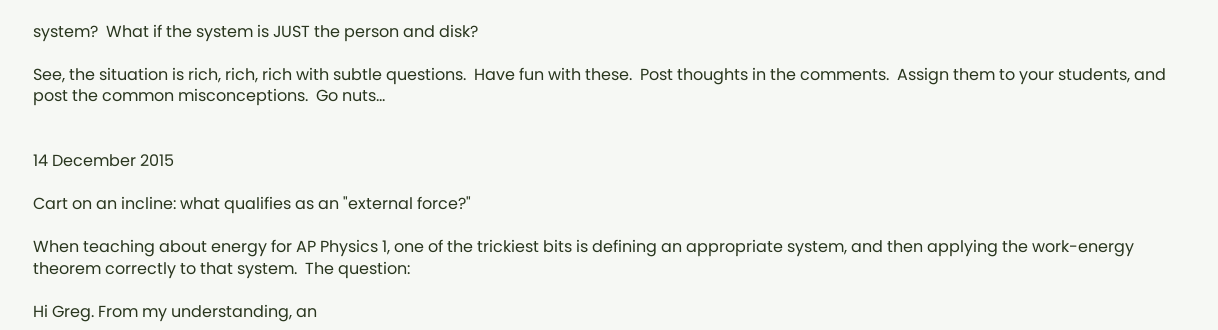system?  What if the system is JUST the person and disk?

See, the situation is rich, rich, rich with subtle questions.  Have fun with these.  Post thoughts in the comments.  Assign them to your students, and post the common misconceptions.  Go nuts...


14 December 2015

Cart on an incline: what qualifies as an "external force?"

When teaching about energy for AP Physics 1, one of the trickiest bits is defining an appropriate system, and then applying the work-energy theorem correctly to that system.  The question:

Hi Greg. From my understanding, an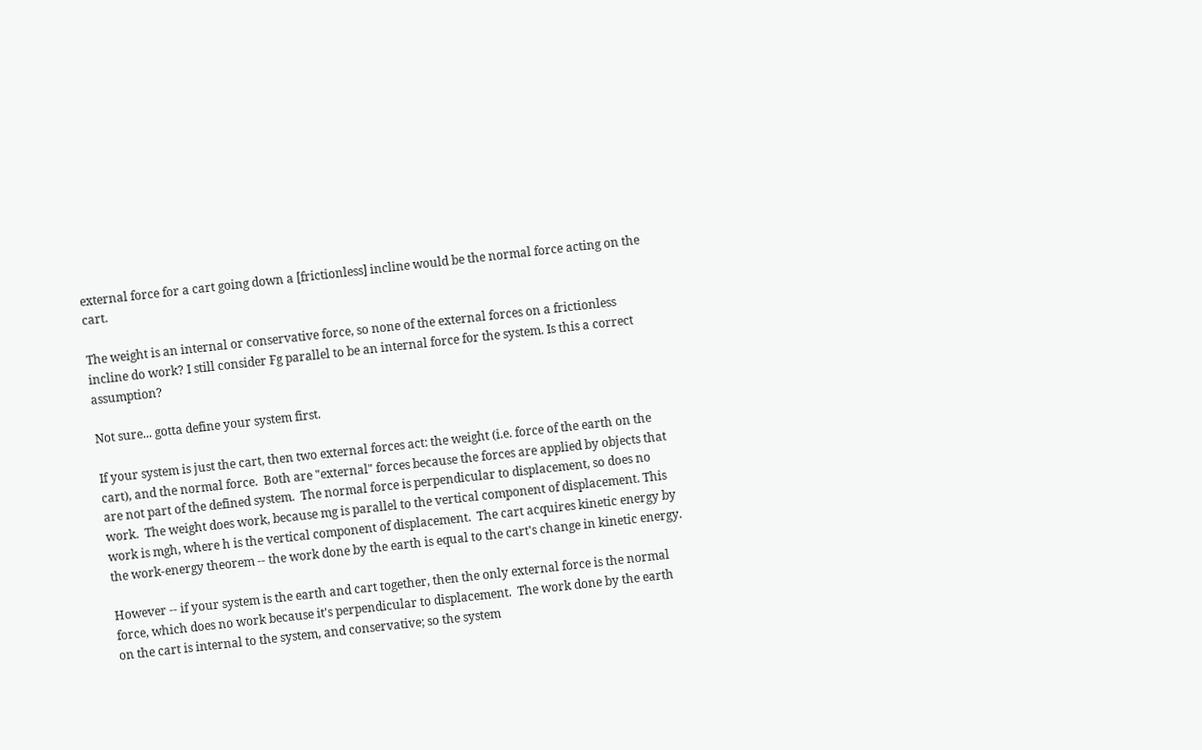external force for a cart going down a [frictionless] incline would be the normal force acting on the cart.

The weight is an internal or conservative force, so none of the external forces on a frictionless incline do work? I still consider Fg parallel to be an internal force for the system. Is this a correct assumption?

Not sure... gotta define your system first.

If your system is just the cart, then two external forces act: the weight (i.e. force of the earth on the cart), and the normal force.  Both are "external" forces because the forces are applied by objects that are not part of the defined system.  The normal force is perpendicular to displacement, so does no work.  The weight does work, because mg is parallel to the vertical component of displacement. This work is mgh, where h is the vertical component of displacement.  The cart acquires kinetic energy by the work-energy theorem -- the work done by the earth is equal to the cart's change in kinetic energy.

However -- if your system is the earth and cart together, then the only external force is the normal force, which does no work because it's perpendicular to displacement.  The work done by the earth on the cart is internal to the system, and conservative; so the system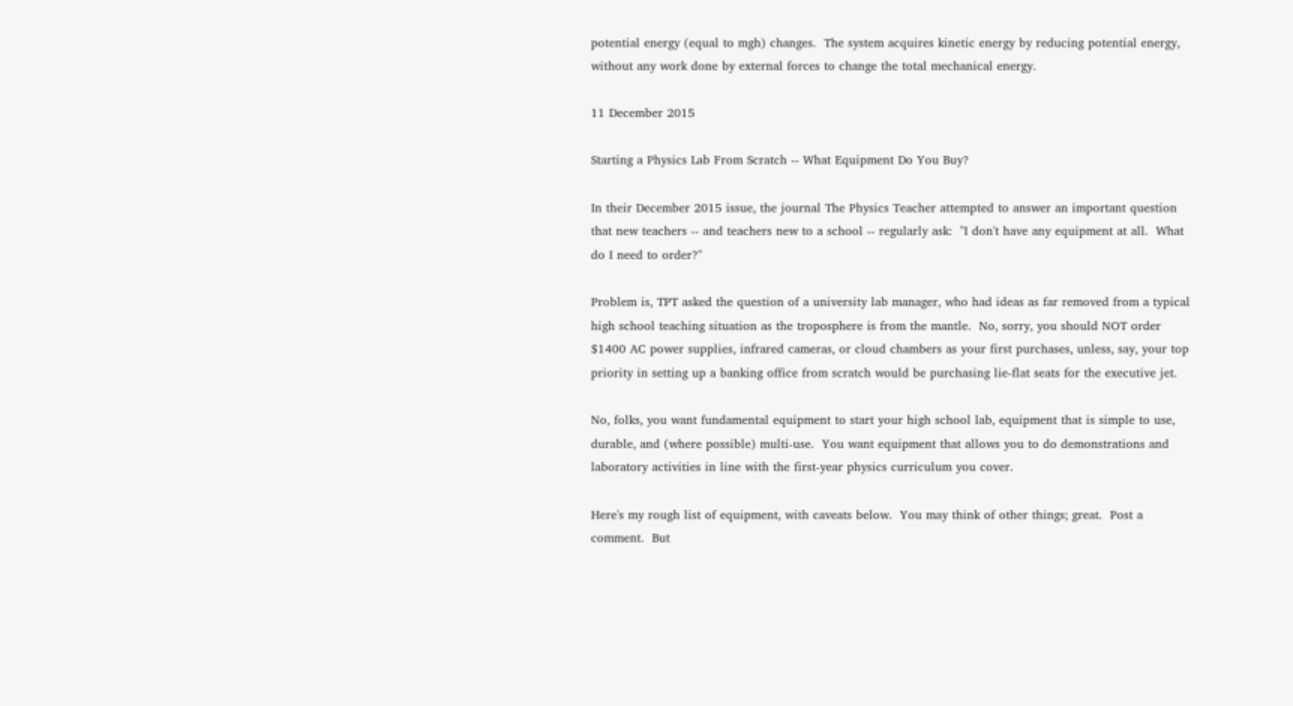potential energy (equal to mgh) changes.  The system acquires kinetic energy by reducing potential energy, without any work done by external forces to change the total mechanical energy.

11 December 2015

Starting a Physics Lab From Scratch -- What Equipment Do You Buy?

In their December 2015 issue, the journal The Physics Teacher attempted to answer an important question that new teachers -- and teachers new to a school -- regularly ask:  "I don't have any equipment at all.  What do I need to order?"

Problem is, TPT asked the question of a university lab manager, who had ideas as far removed from a typical high school teaching situation as the troposphere is from the mantle.  No, sorry, you should NOT order $1400 AC power supplies, infrared cameras, or cloud chambers as your first purchases, unless, say, your top priority in setting up a banking office from scratch would be purchasing lie-flat seats for the executive jet.

No, folks, you want fundamental equipment to start your high school lab, equipment that is simple to use, durable, and (where possible) multi-use.  You want equipment that allows you to do demonstrations and laboratory activities in line with the first-year physics curriculum you cover.

Here's my rough list of equipment, with caveats below.  You may think of other things; great.  Post a comment.  But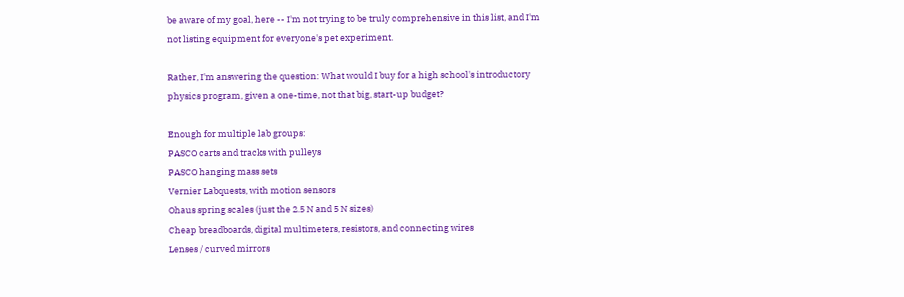be aware of my goal, here -- I'm not trying to be truly comprehensive in this list, and I'm not listing equipment for everyone's pet experiment.

Rather, I'm answering the question: What would I buy for a high school's introductory physics program, given a one-time, not that big, start-up budget?

Enough for multiple lab groups:
PASCO carts and tracks with pulleys
PASCO hanging mass sets
Vernier Labquests, with motion sensors
Ohaus spring scales (just the 2.5 N and 5 N sizes)
Cheap breadboards, digital multimeters, resistors, and connecting wires
Lenses / curved mirrors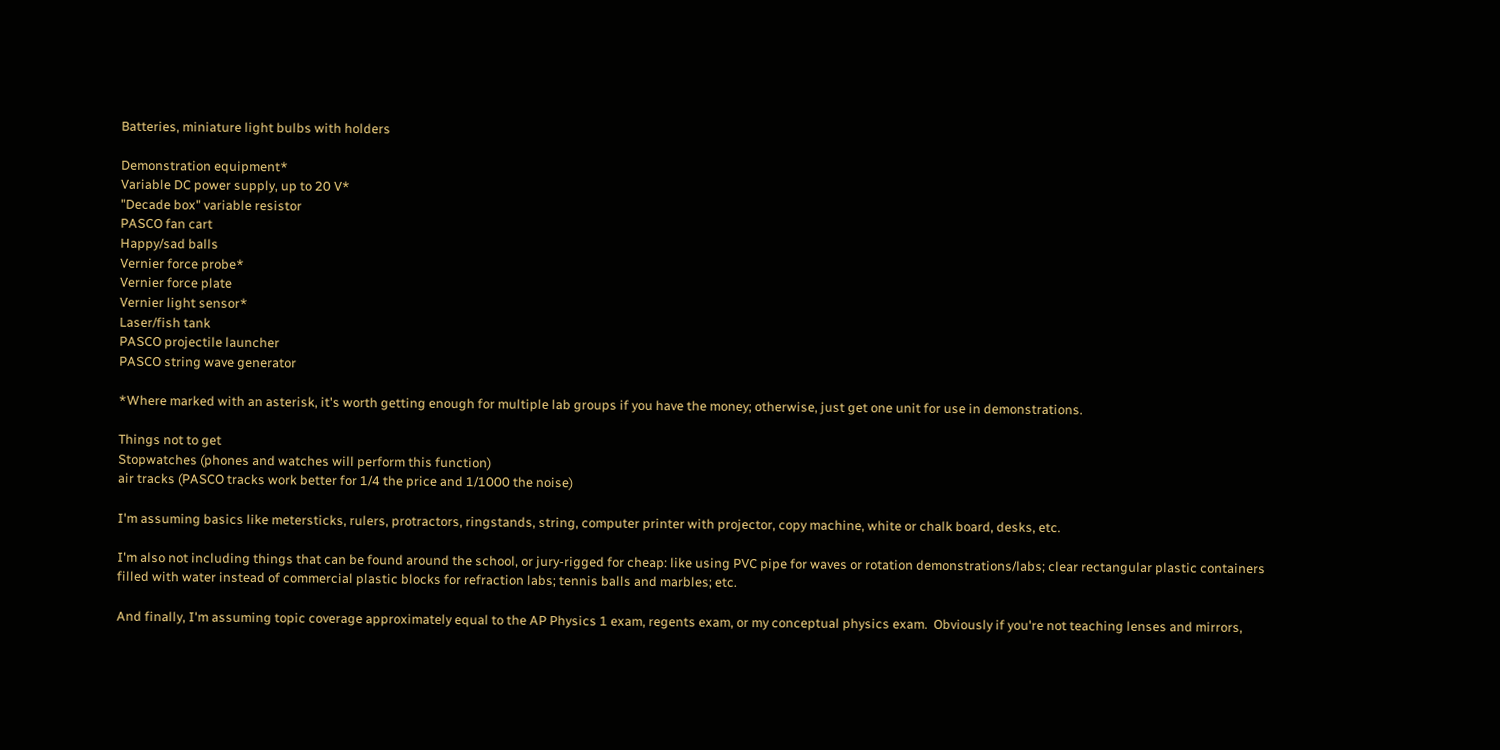Batteries, miniature light bulbs with holders

Demonstration equipment*
Variable DC power supply, up to 20 V*
"Decade box" variable resistor
PASCO fan cart
Happy/sad balls
Vernier force probe*
Vernier force plate
Vernier light sensor*
Laser/fish tank
PASCO projectile launcher
PASCO string wave generator

*Where marked with an asterisk, it's worth getting enough for multiple lab groups if you have the money; otherwise, just get one unit for use in demonstrations.

Things not to get
Stopwatches (phones and watches will perform this function)
air tracks (PASCO tracks work better for 1/4 the price and 1/1000 the noise)

I'm assuming basics like metersticks, rulers, protractors, ringstands, string, computer printer with projector, copy machine, white or chalk board, desks, etc.

I'm also not including things that can be found around the school, or jury-rigged for cheap: like using PVC pipe for waves or rotation demonstrations/labs; clear rectangular plastic containers filled with water instead of commercial plastic blocks for refraction labs; tennis balls and marbles; etc.

And finally, I'm assuming topic coverage approximately equal to the AP Physics 1 exam, regents exam, or my conceptual physics exam.  Obviously if you're not teaching lenses and mirrors,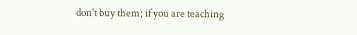don't buy them; if you are teaching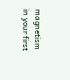magnetism in your first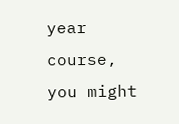year course, you might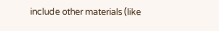include other materials (like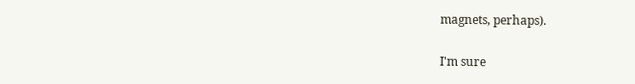magnets, perhaps).

I'm sure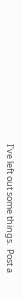I've left out some things.  Post a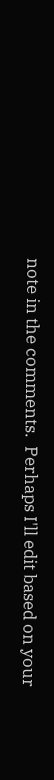note in the comments.  Perhaps I'll edit based on your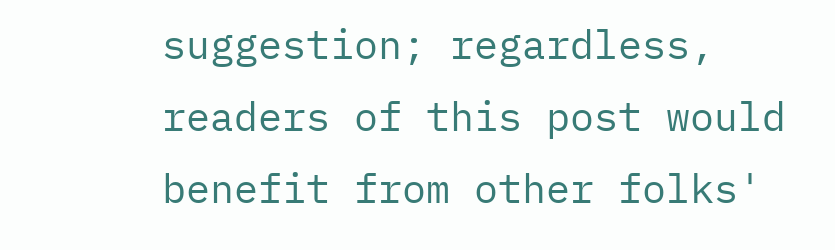suggestion; regardless, readers of this post would benefit from other folks'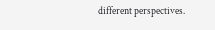different perspectives.